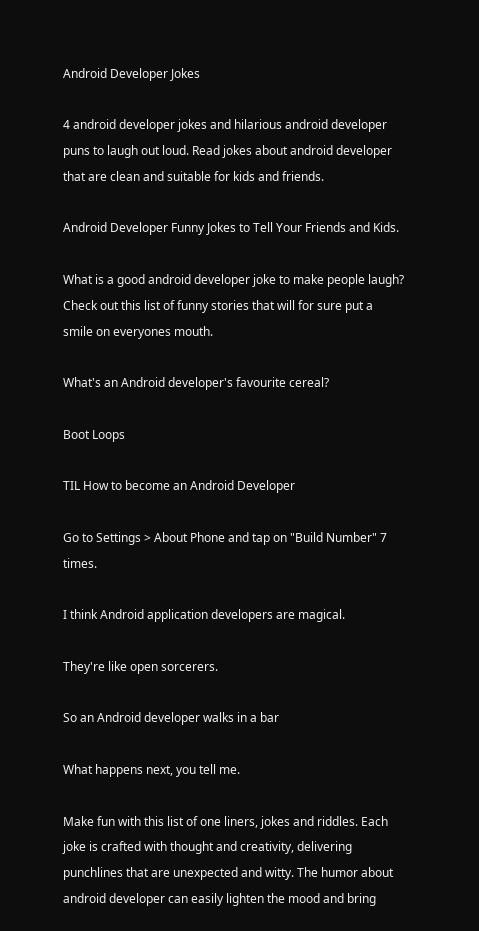Android Developer Jokes

4 android developer jokes and hilarious android developer puns to laugh out loud. Read jokes about android developer that are clean and suitable for kids and friends.

Android Developer Funny Jokes to Tell Your Friends and Kids.

What is a good android developer joke to make people laugh? Check out this list of funny stories that will for sure put a smile on everyones mouth.

What's an Android developer's favourite cereal?

Boot Loops

TIL How to become an Android Developer

Go to Settings > About Phone and tap on "Build Number" 7 times.

I think Android application developers are magical.

They're like open sorcerers.

So an Android developer walks in a bar

What happens next, you tell me.

Make fun with this list of one liners, jokes and riddles. Each joke is crafted with thought and creativity, delivering punchlines that are unexpected and witty. The humor about android developer can easily lighten the mood and bring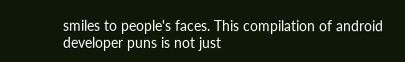smiles to people's faces. This compilation of android developer puns is not just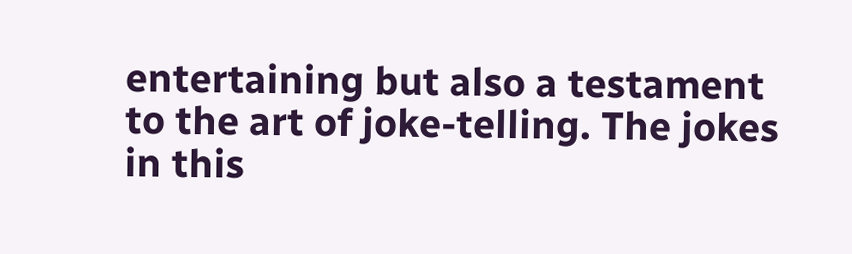entertaining but also a testament to the art of joke-telling. The jokes in this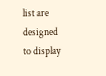list are designed to display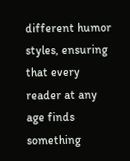different humor styles, ensuring that every reader at any age finds something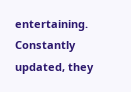entertaining. Constantly updated, they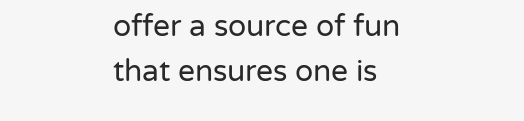offer a source of fun that ensures one is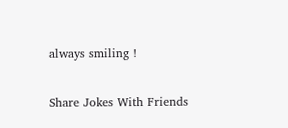always smiling !

Share Jokes With Friends